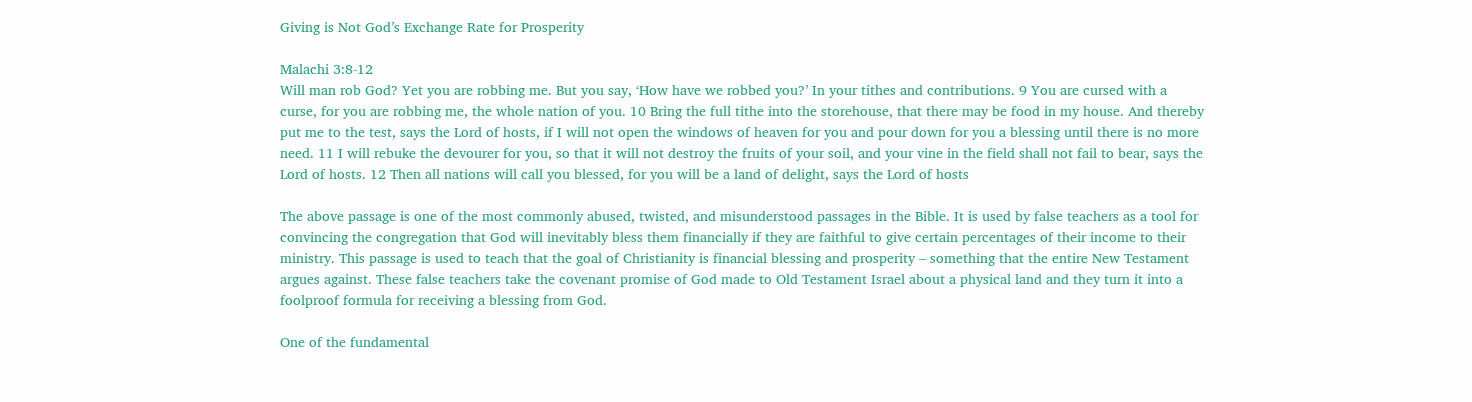Giving is Not God’s Exchange Rate for Prosperity

Malachi 3:8-12
Will man rob God? Yet you are robbing me. But you say, ‘How have we robbed you?’ In your tithes and contributions. 9 You are cursed with a curse, for you are robbing me, the whole nation of you. 10 Bring the full tithe into the storehouse, that there may be food in my house. And thereby put me to the test, says the Lord of hosts, if I will not open the windows of heaven for you and pour down for you a blessing until there is no more need. 11 I will rebuke the devourer for you, so that it will not destroy the fruits of your soil, and your vine in the field shall not fail to bear, says the Lord of hosts. 12 Then all nations will call you blessed, for you will be a land of delight, says the Lord of hosts

The above passage is one of the most commonly abused, twisted, and misunderstood passages in the Bible. It is used by false teachers as a tool for convincing the congregation that God will inevitably bless them financially if they are faithful to give certain percentages of their income to their ministry. This passage is used to teach that the goal of Christianity is financial blessing and prosperity – something that the entire New Testament argues against. These false teachers take the covenant promise of God made to Old Testament Israel about a physical land and they turn it into a foolproof formula for receiving a blessing from God.

One of the fundamental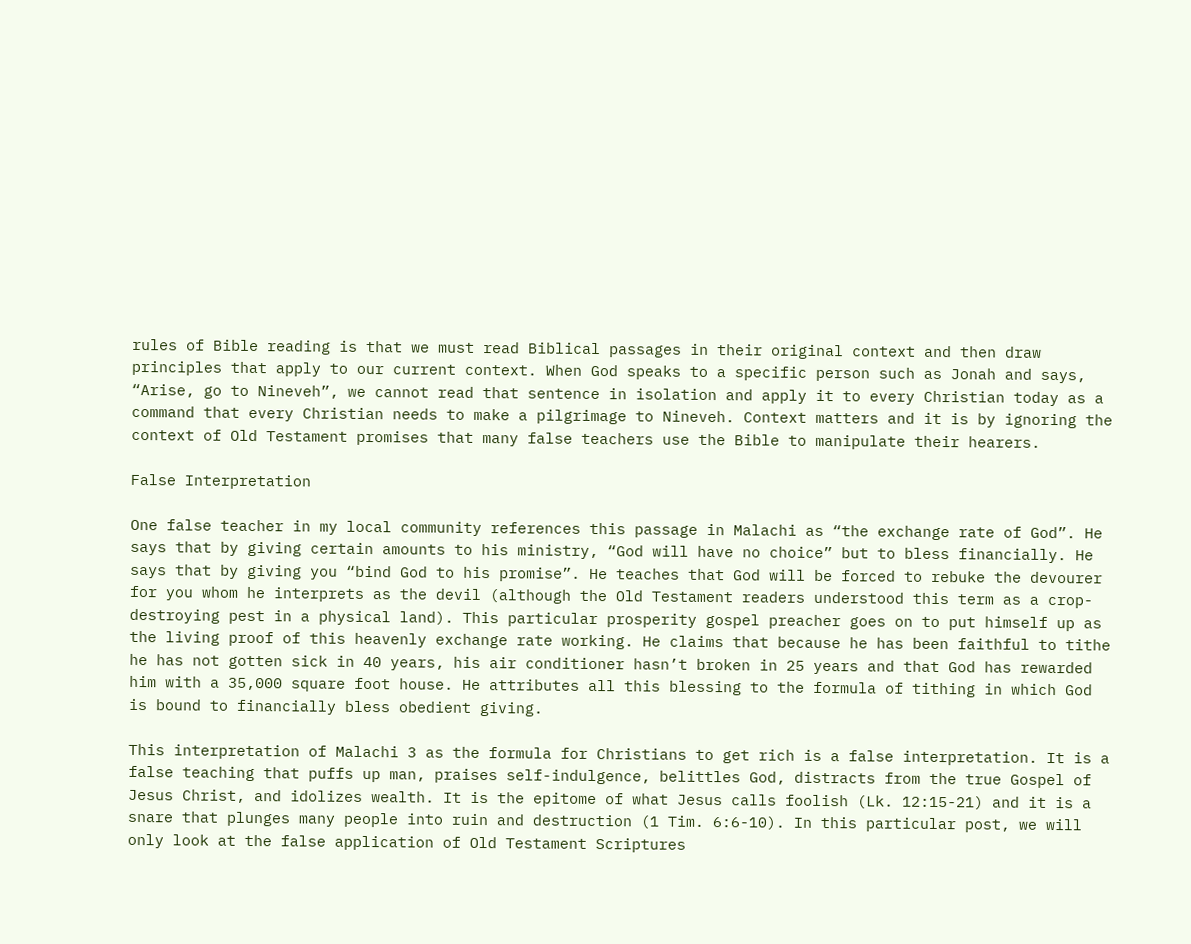rules of Bible reading is that we must read Biblical passages in their original context and then draw principles that apply to our current context. When God speaks to a specific person such as Jonah and says, “Arise, go to Nineveh”, we cannot read that sentence in isolation and apply it to every Christian today as a command that every Christian needs to make a pilgrimage to Nineveh. Context matters and it is by ignoring the context of Old Testament promises that many false teachers use the Bible to manipulate their hearers.

False Interpretation

One false teacher in my local community references this passage in Malachi as “the exchange rate of God”. He says that by giving certain amounts to his ministry, “God will have no choice” but to bless financially. He says that by giving you “bind God to his promise”. He teaches that God will be forced to rebuke the devourer for you whom he interprets as the devil (although the Old Testament readers understood this term as a crop-destroying pest in a physical land). This particular prosperity gospel preacher goes on to put himself up as the living proof of this heavenly exchange rate working. He claims that because he has been faithful to tithe he has not gotten sick in 40 years, his air conditioner hasn’t broken in 25 years and that God has rewarded him with a 35,000 square foot house. He attributes all this blessing to the formula of tithing in which God is bound to financially bless obedient giving.

This interpretation of Malachi 3 as the formula for Christians to get rich is a false interpretation. It is a false teaching that puffs up man, praises self-indulgence, belittles God, distracts from the true Gospel of Jesus Christ, and idolizes wealth. It is the epitome of what Jesus calls foolish (Lk. 12:15-21) and it is a snare that plunges many people into ruin and destruction (1 Tim. 6:6-10). In this particular post, we will only look at the false application of Old Testament Scriptures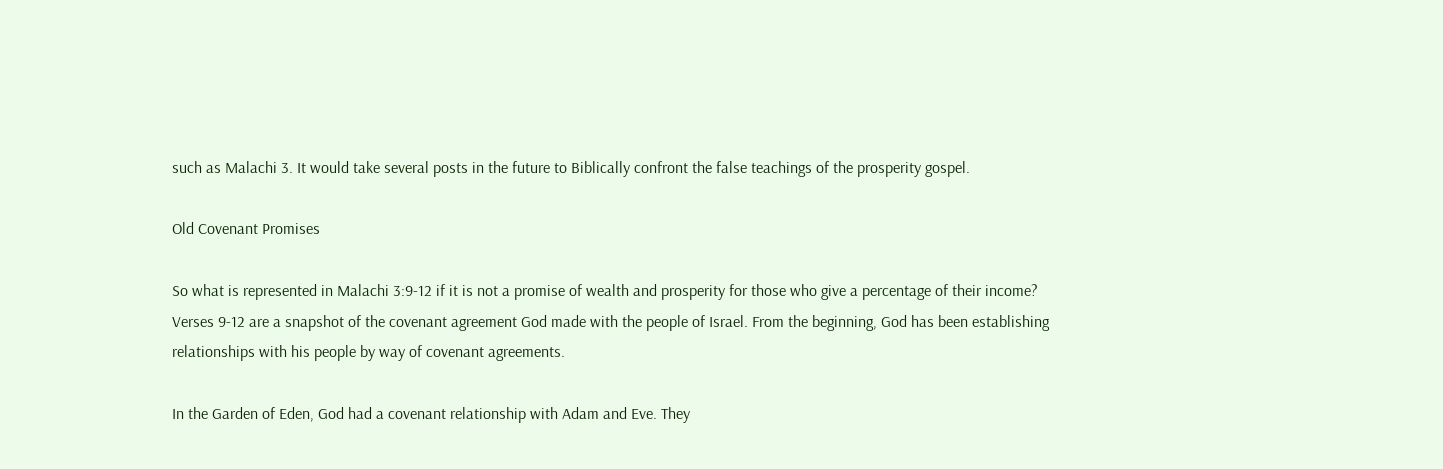such as Malachi 3. It would take several posts in the future to Biblically confront the false teachings of the prosperity gospel.

Old Covenant Promises

So what is represented in Malachi 3:9-12 if it is not a promise of wealth and prosperity for those who give a percentage of their income? Verses 9-12 are a snapshot of the covenant agreement God made with the people of Israel. From the beginning, God has been establishing relationships with his people by way of covenant agreements.

In the Garden of Eden, God had a covenant relationship with Adam and Eve. They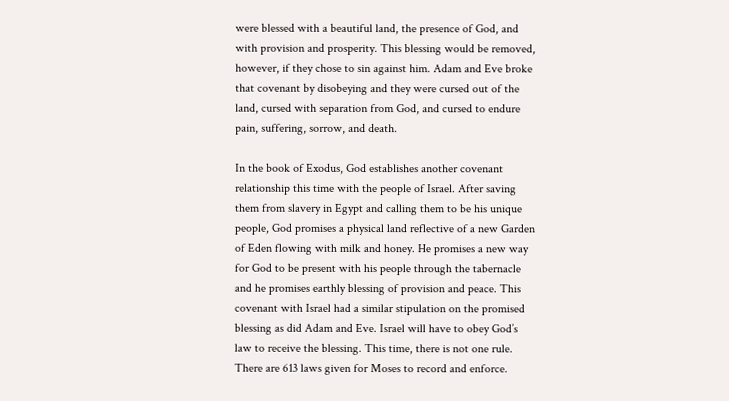were blessed with a beautiful land, the presence of God, and with provision and prosperity. This blessing would be removed, however, if they chose to sin against him. Adam and Eve broke that covenant by disobeying and they were cursed out of the land, cursed with separation from God, and cursed to endure pain, suffering, sorrow, and death.

In the book of Exodus, God establishes another covenant relationship this time with the people of Israel. After saving them from slavery in Egypt and calling them to be his unique people, God promises a physical land reflective of a new Garden of Eden flowing with milk and honey. He promises a new way for God to be present with his people through the tabernacle and he promises earthly blessing of provision and peace. This covenant with Israel had a similar stipulation on the promised blessing as did Adam and Eve. Israel will have to obey God’s law to receive the blessing. This time, there is not one rule. There are 613 laws given for Moses to record and enforce.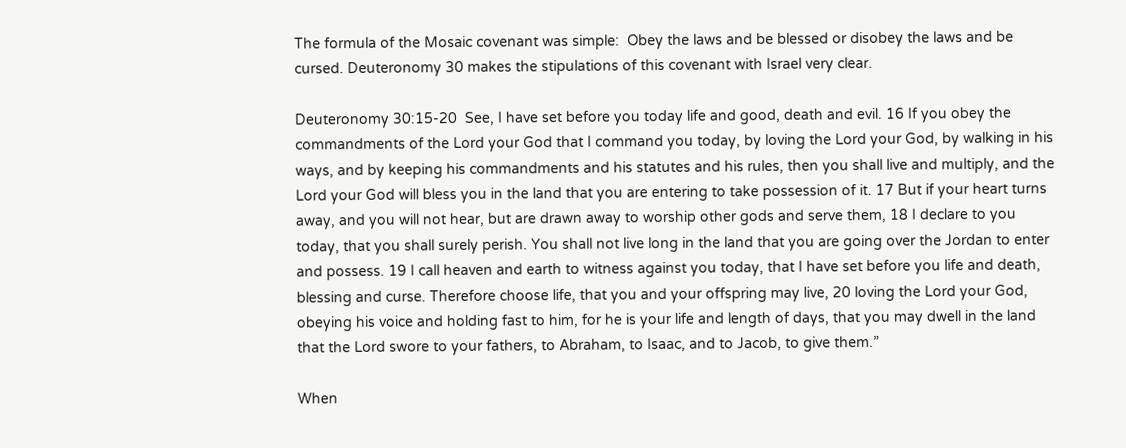The formula of the Mosaic covenant was simple:  Obey the laws and be blessed or disobey the laws and be cursed. Deuteronomy 30 makes the stipulations of this covenant with Israel very clear.

Deuteronomy 30:15-20  See, I have set before you today life and good, death and evil. 16 If you obey the commandments of the Lord your God that I command you today, by loving the Lord your God, by walking in his ways, and by keeping his commandments and his statutes and his rules, then you shall live and multiply, and the Lord your God will bless you in the land that you are entering to take possession of it. 17 But if your heart turns away, and you will not hear, but are drawn away to worship other gods and serve them, 18 I declare to you today, that you shall surely perish. You shall not live long in the land that you are going over the Jordan to enter and possess. 19 I call heaven and earth to witness against you today, that I have set before you life and death, blessing and curse. Therefore choose life, that you and your offspring may live, 20 loving the Lord your God, obeying his voice and holding fast to him, for he is your life and length of days, that you may dwell in the land that the Lord swore to your fathers, to Abraham, to Isaac, and to Jacob, to give them.”

When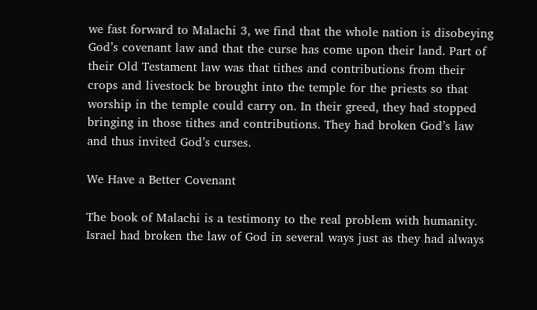we fast forward to Malachi 3, we find that the whole nation is disobeying God’s covenant law and that the curse has come upon their land. Part of their Old Testament law was that tithes and contributions from their crops and livestock be brought into the temple for the priests so that worship in the temple could carry on. In their greed, they had stopped bringing in those tithes and contributions. They had broken God’s law and thus invited God’s curses.

We Have a Better Covenant

The book of Malachi is a testimony to the real problem with humanity. Israel had broken the law of God in several ways just as they had always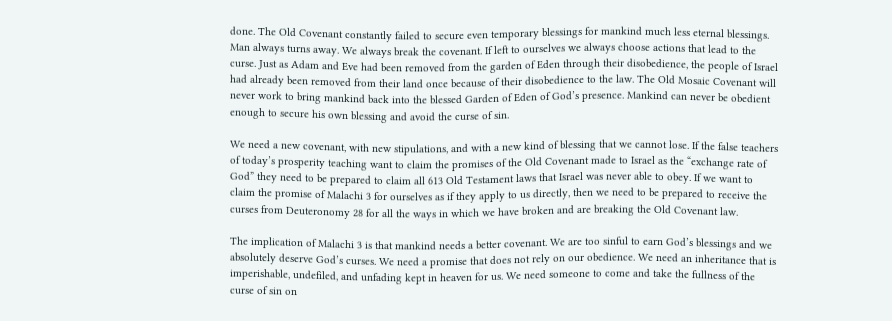done. The Old Covenant constantly failed to secure even temporary blessings for mankind much less eternal blessings. Man always turns away. We always break the covenant. If left to ourselves we always choose actions that lead to the curse. Just as Adam and Eve had been removed from the garden of Eden through their disobedience, the people of Israel had already been removed from their land once because of their disobedience to the law. The Old Mosaic Covenant will never work to bring mankind back into the blessed Garden of Eden of God’s presence. Mankind can never be obedient enough to secure his own blessing and avoid the curse of sin.

We need a new covenant, with new stipulations, and with a new kind of blessing that we cannot lose. If the false teachers of today’s prosperity teaching want to claim the promises of the Old Covenant made to Israel as the “exchange rate of God” they need to be prepared to claim all 613 Old Testament laws that Israel was never able to obey. If we want to claim the promise of Malachi 3 for ourselves as if they apply to us directly, then we need to be prepared to receive the curses from Deuteronomy 28 for all the ways in which we have broken and are breaking the Old Covenant law.

The implication of Malachi 3 is that mankind needs a better covenant. We are too sinful to earn God’s blessings and we absolutely deserve God’s curses. We need a promise that does not rely on our obedience. We need an inheritance that is imperishable, undefiled, and unfading kept in heaven for us. We need someone to come and take the fullness of the curse of sin on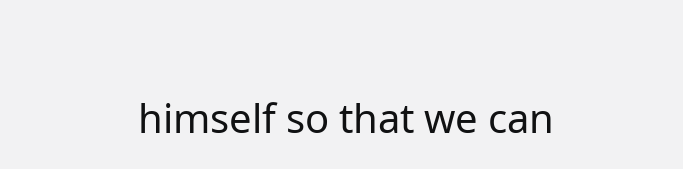himself so that we can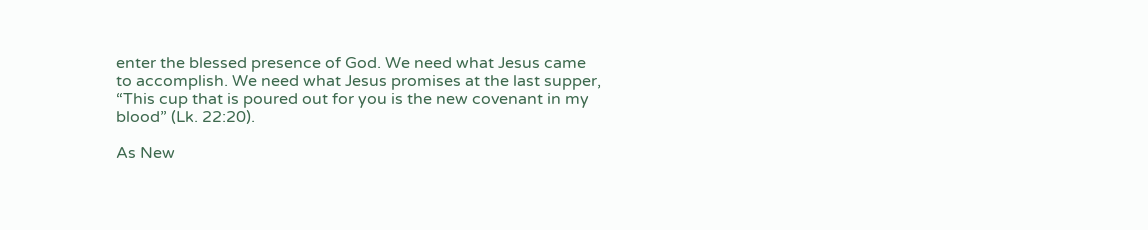enter the blessed presence of God. We need what Jesus came to accomplish. We need what Jesus promises at the last supper, “This cup that is poured out for you is the new covenant in my blood” (Lk. 22:20).

As New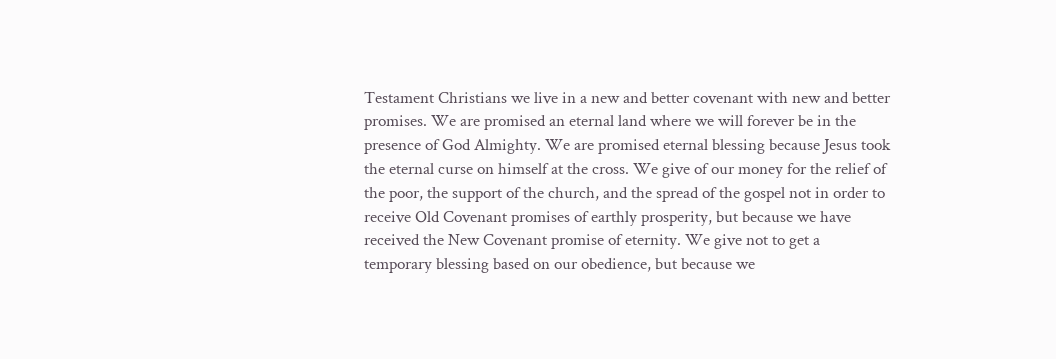Testament Christians we live in a new and better covenant with new and better promises. We are promised an eternal land where we will forever be in the presence of God Almighty. We are promised eternal blessing because Jesus took the eternal curse on himself at the cross. We give of our money for the relief of the poor, the support of the church, and the spread of the gospel not in order to receive Old Covenant promises of earthly prosperity, but because we have received the New Covenant promise of eternity. We give not to get a temporary blessing based on our obedience, but because we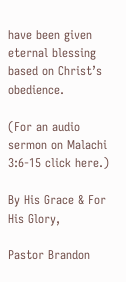have been given eternal blessing based on Christ’s obedience.

(For an audio sermon on Malachi 3:6-15 click here.)

By His Grace & For His Glory,

Pastor Brandon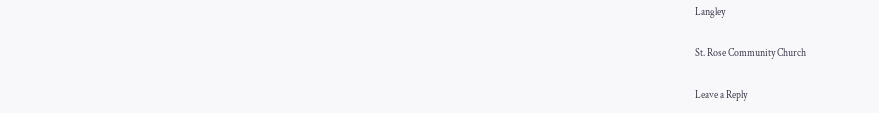Langley

St. Rose Community Church

Leave a Reply